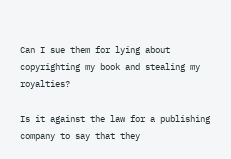Can I sue them for lying about copyrighting my book and stealing my royalties?

Is it against the law for a publishing company to say that they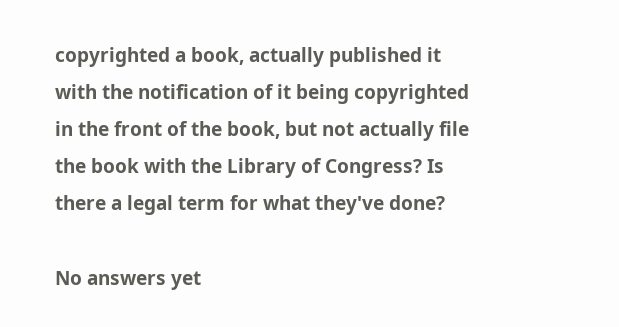copyrighted a book, actually published it with the notification of it being copyrighted in the front of the book, but not actually file the book with the Library of Congress? Is there a legal term for what they've done?

No answers yet